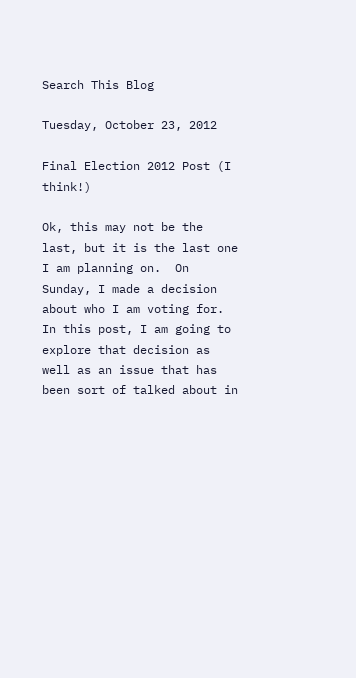Search This Blog

Tuesday, October 23, 2012

Final Election 2012 Post (I think!)

Ok, this may not be the last, but it is the last one I am planning on.  On Sunday, I made a decision about who I am voting for.  In this post, I am going to explore that decision as well as an issue that has been sort of talked about in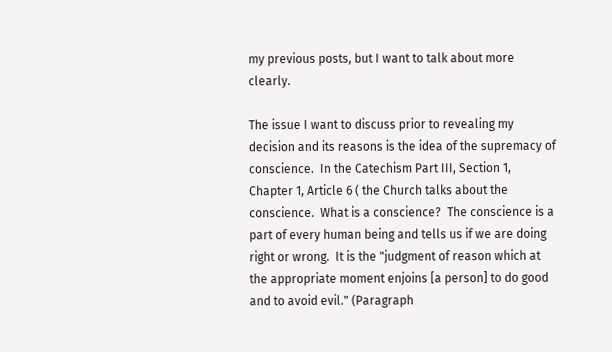my previous posts, but I want to talk about more clearly.

The issue I want to discuss prior to revealing my decision and its reasons is the idea of the supremacy of conscience.  In the Catechism Part III, Section 1, Chapter 1, Article 6 ( the Church talks about the conscience.  What is a conscience?  The conscience is a part of every human being and tells us if we are doing right or wrong.  It is the "judgment of reason which at the appropriate moment enjoins [a person] to do good and to avoid evil." (Paragraph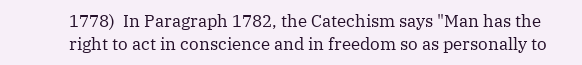1778)  In Paragraph 1782, the Catechism says "Man has the right to act in conscience and in freedom so as personally to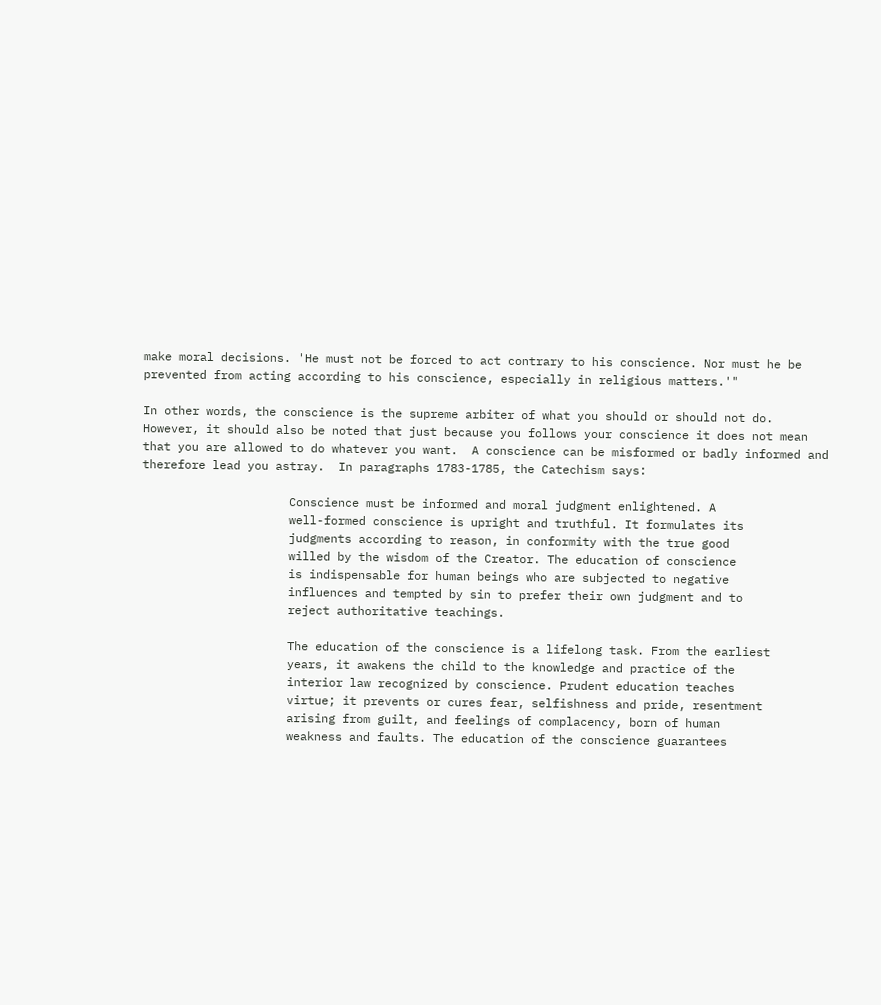make moral decisions. 'He must not be forced to act contrary to his conscience. Nor must he be prevented from acting according to his conscience, especially in religious matters.'"

In other words, the conscience is the supreme arbiter of what you should or should not do.  However, it should also be noted that just because you follows your conscience it does not mean that you are allowed to do whatever you want.  A conscience can be misformed or badly informed and therefore lead you astray.  In paragraphs 1783-1785, the Catechism says:

                     Conscience must be informed and moral judgment enlightened. A
                     well-formed conscience is upright and truthful. It formulates its
                     judgments according to reason, in conformity with the true good
                     willed by the wisdom of the Creator. The education of conscience
                     is indispensable for human beings who are subjected to negative
                     influences and tempted by sin to prefer their own judgment and to
                     reject authoritative teachings.

                     The education of the conscience is a lifelong task. From the earliest
                     years, it awakens the child to the knowledge and practice of the
                     interior law recognized by conscience. Prudent education teaches
                     virtue; it prevents or cures fear, selfishness and pride, resentment
                     arising from guilt, and feelings of complacency, born of human
                     weakness and faults. The education of the conscience guarantees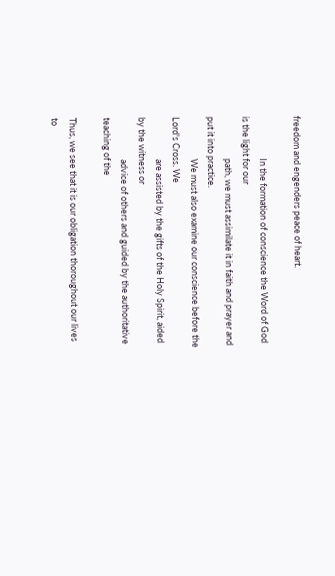freedom and engenders peace of heart.

                     In the formation of conscience the Word of God is the light for our
                     path, we must assimilate it in faith and prayer and put it into practice.
                     We must also examine our conscience before the Lord's Cross. We
                     are assisted by the gifts of the Holy Spirit, aided by the witness or
                     advice of others and guided by the authoritative teaching of the

Thus, we see that it is our obligation thoroughout our lives to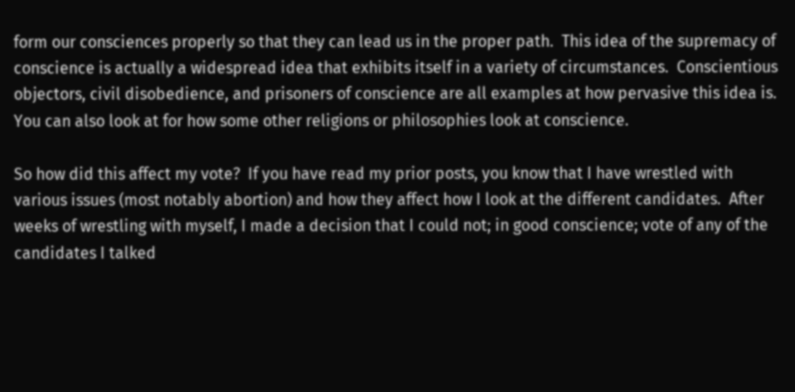form our consciences properly so that they can lead us in the proper path.  This idea of the supremacy of conscience is actually a widespread idea that exhibits itself in a variety of circumstances.  Conscientious objectors, civil disobedience, and prisoners of conscience are all examples at how pervasive this idea is.  You can also look at for how some other religions or philosophies look at conscience.

So how did this affect my vote?  If you have read my prior posts, you know that I have wrestled with various issues (most notably abortion) and how they affect how I look at the different candidates.  After weeks of wrestling with myself, I made a decision that I could not; in good conscience; vote of any of the candidates I talked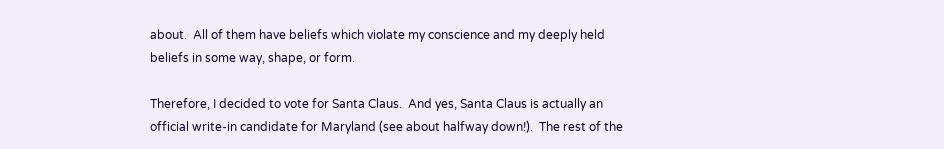about.  All of them have beliefs which violate my conscience and my deeply held beliefs in some way, shape, or form.

Therefore, I decided to vote for Santa Claus.  And yes, Santa Claus is actually an official write-in candidate for Maryland (see about halfway down!).  The rest of the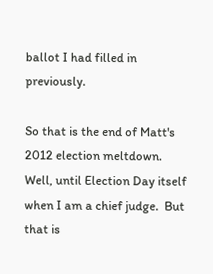ballot I had filled in previously.

So that is the end of Matt's 2012 election meltdown.  Well, until Election Day itself when I am a chief judge.  But that is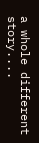a whole different story....